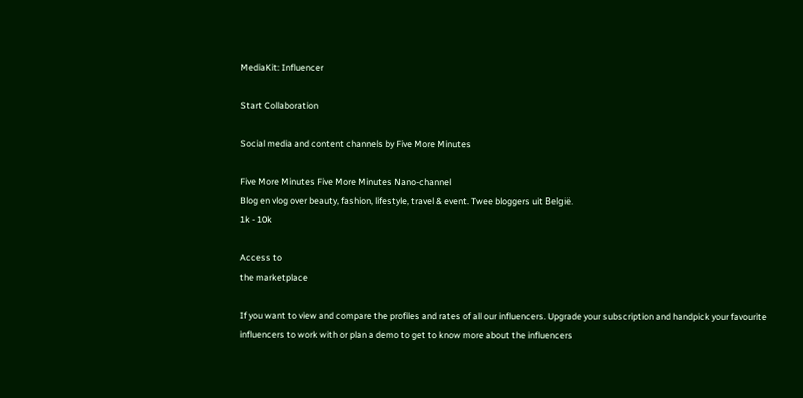MediaKit: Influencer

Start Collaboration

Social media and content channels by Five More Minutes

Five More Minutes Five More Minutes Nano-channel
Blog en vlog over beauty, fashion, lifestyle, travel & event. Twee bloggers uit België.
1k - 10k

Access to
the marketplace

If you want to view and compare the profiles and rates of all our influencers. Upgrade your subscription and handpick your favourite influencers to work with or plan a demo to get to know more about the influencers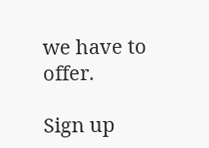we have to offer.

Sign up